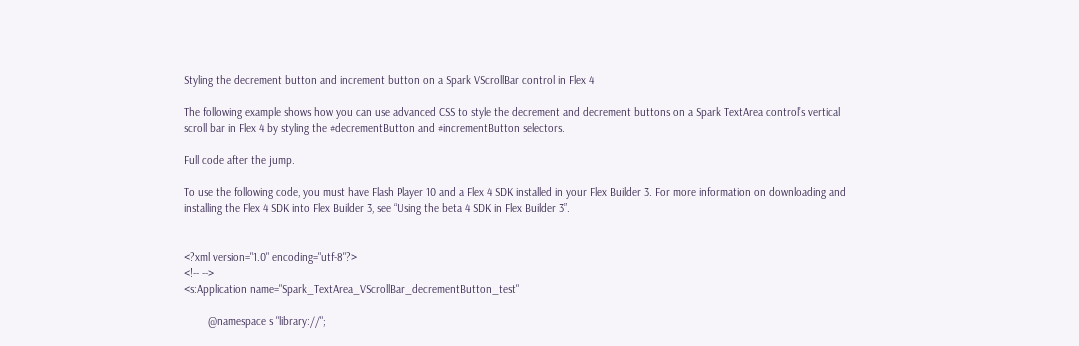Styling the decrement button and increment button on a Spark VScrollBar control in Flex 4

The following example shows how you can use advanced CSS to style the decrement and decrement buttons on a Spark TextArea control’s vertical scroll bar in Flex 4 by styling the #decrementButton and #incrementButton selectors.

Full code after the jump.

To use the following code, you must have Flash Player 10 and a Flex 4 SDK installed in your Flex Builder 3. For more information on downloading and installing the Flex 4 SDK into Flex Builder 3, see “Using the beta 4 SDK in Flex Builder 3”.


<?xml version="1.0" encoding="utf-8"?>
<!-- -->
<s:Application name="Spark_TextArea_VScrollBar_decrementButton_test"

        @namespace s "library://";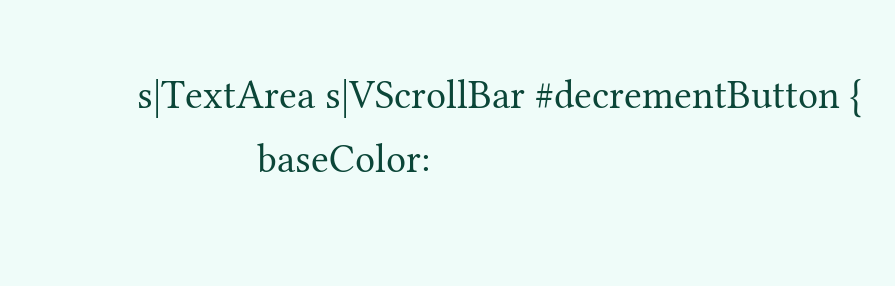s|TextArea s|VScrollBar #decrementButton {
            baseColor: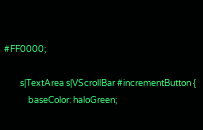#FF0000;

        s|TextArea s|VScrollBar #incrementButton {
            baseColor: haloGreen;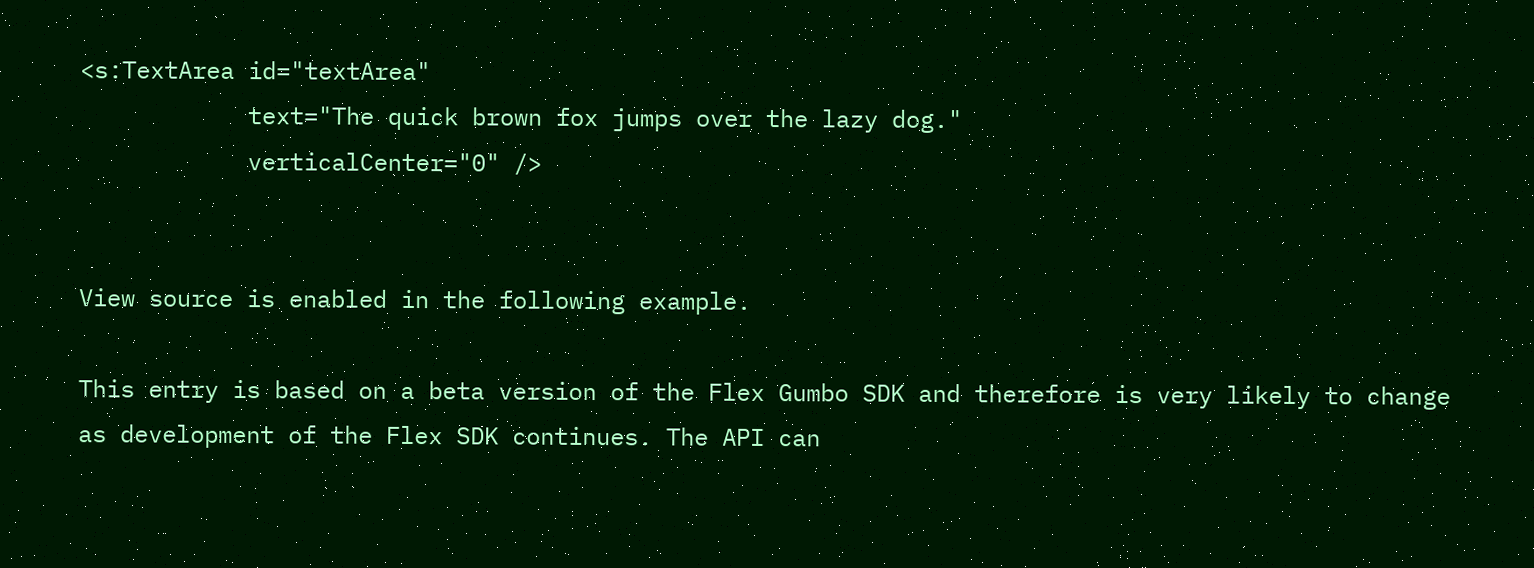<s:TextArea id="textArea"
            text="The quick brown fox jumps over the lazy dog."
            verticalCenter="0" />


View source is enabled in the following example.

This entry is based on a beta version of the Flex Gumbo SDK and therefore is very likely to change as development of the Flex SDK continues. The API can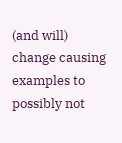(and will) change causing examples to possibly not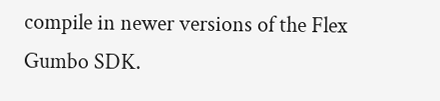compile in newer versions of the Flex Gumbo SDK.